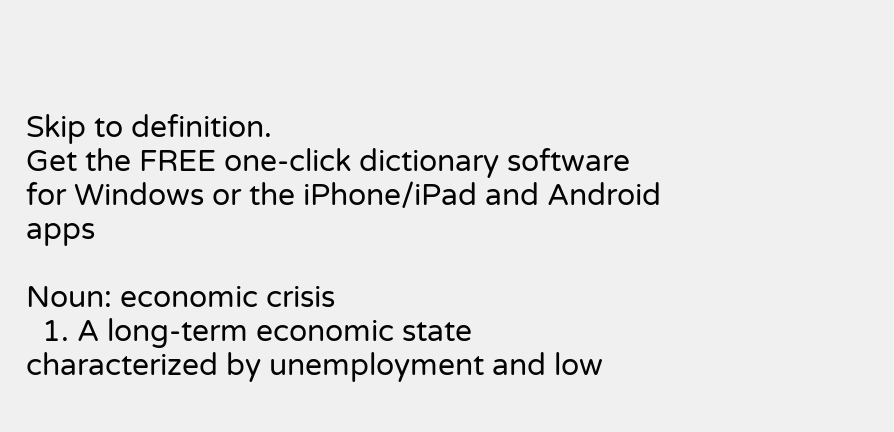Skip to definition.
Get the FREE one-click dictionary software for Windows or the iPhone/iPad and Android apps

Noun: economic crisis
  1. A long-term economic state characterized by unemployment and low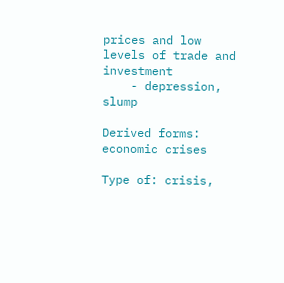prices and low levels of trade and investment
    - depression, slump

Derived forms: economic crises

Type of: crisis,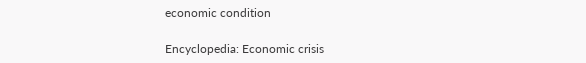economic condition

Encyclopedia: Economic crisis